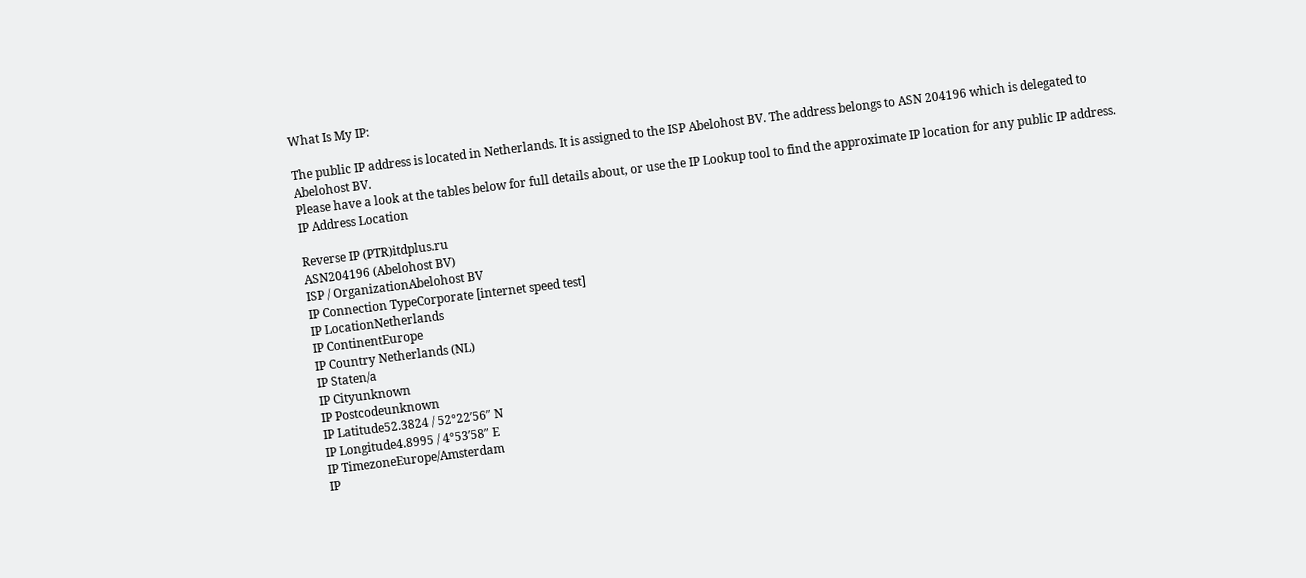What Is My IP:

The public IP address is located in Netherlands. It is assigned to the ISP Abelohost BV. The address belongs to ASN 204196 which is delegated to Abelohost BV.
Please have a look at the tables below for full details about, or use the IP Lookup tool to find the approximate IP location for any public IP address. IP Address Location

Reverse IP (PTR)itdplus.ru
ASN204196 (Abelohost BV)
ISP / OrganizationAbelohost BV
IP Connection TypeCorporate [internet speed test]
IP LocationNetherlands
IP ContinentEurope
IP Country Netherlands (NL)
IP Staten/a
IP Cityunknown
IP Postcodeunknown
IP Latitude52.3824 / 52°22′56″ N
IP Longitude4.8995 / 4°53′58″ E
IP TimezoneEurope/Amsterdam
IP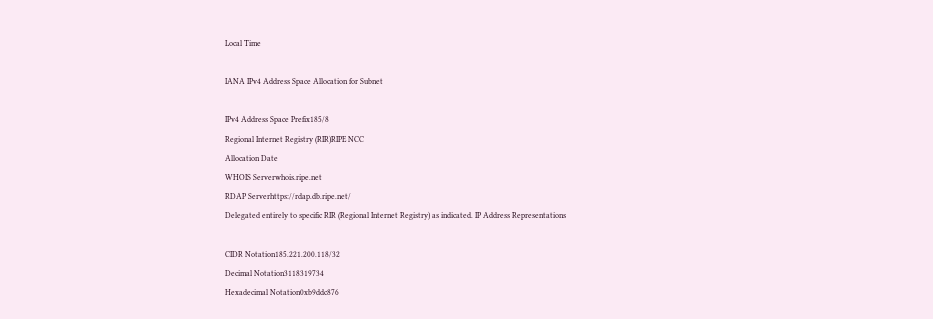Local Time

IANA IPv4 Address Space Allocation for Subnet

IPv4 Address Space Prefix185/8
Regional Internet Registry (RIR)RIPE NCC
Allocation Date
WHOIS Serverwhois.ripe.net
RDAP Serverhttps://rdap.db.ripe.net/
Delegated entirely to specific RIR (Regional Internet Registry) as indicated. IP Address Representations

CIDR Notation185.221.200.118/32
Decimal Notation3118319734
Hexadecimal Notation0xb9ddc876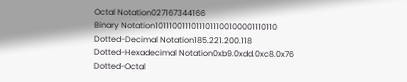Octal Notation027167344166
Binary Notation10111001110111011100100001110110
Dotted-Decimal Notation185.221.200.118
Dotted-Hexadecimal Notation0xb9.0xdd.0xc8.0x76
Dotted-Octal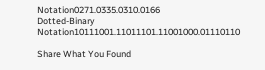Notation0271.0335.0310.0166
Dotted-Binary Notation10111001.11011101.11001000.01110110

Share What You Found